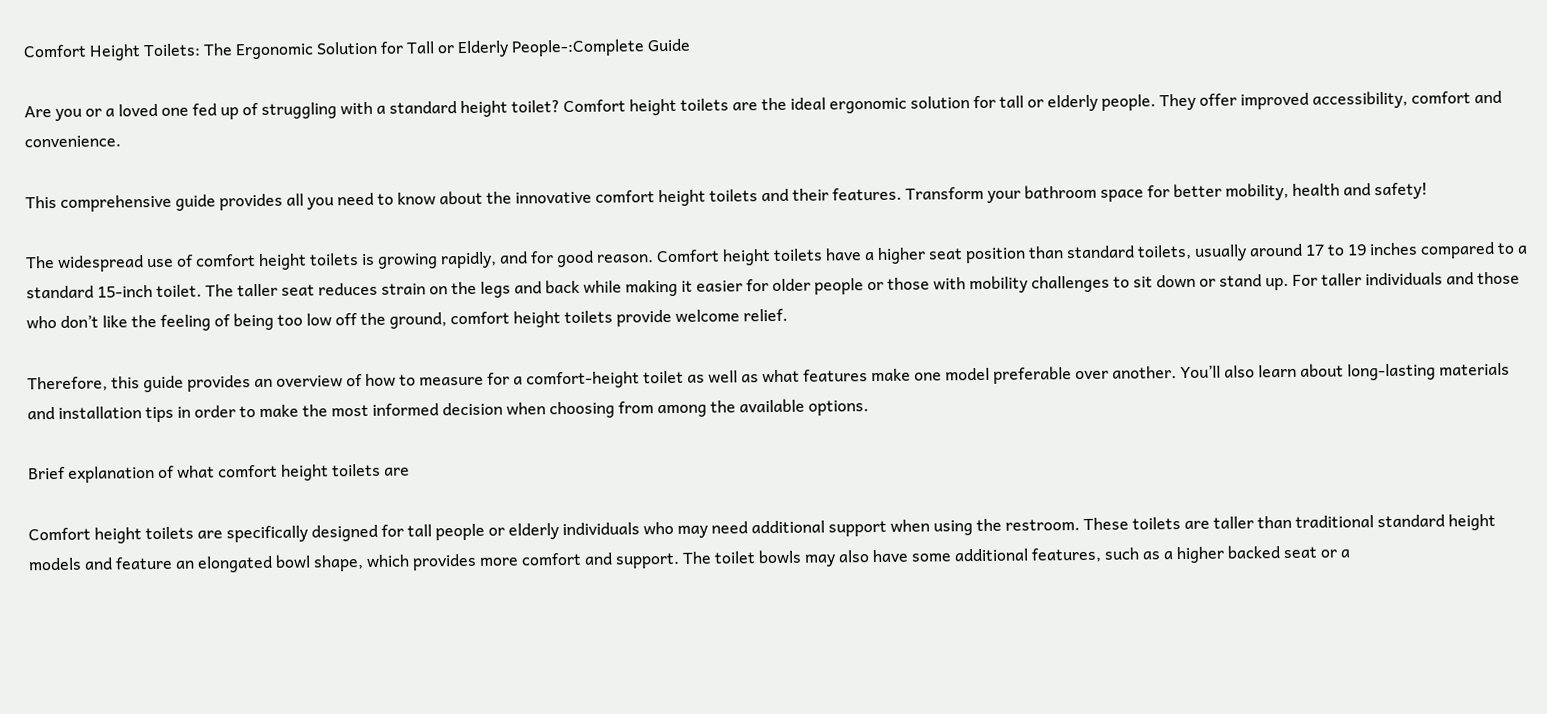Comfort Height Toilets: The Ergonomic Solution for Tall or Elderly People-:Complete Guide

Are you or a loved one fed up of struggling with a standard height toilet? Comfort height toilets are the ideal ergonomic solution for tall or elderly people. They offer improved accessibility, comfort and convenience.

This comprehensive guide provides all you need to know about the innovative comfort height toilets and their features. Transform your bathroom space for better mobility, health and safety!

The widespread use of comfort height toilets is growing rapidly, and for good reason. Comfort height toilets have a higher seat position than standard toilets, usually around 17 to 19 inches compared to a standard 15-inch toilet. The taller seat reduces strain on the legs and back while making it easier for older people or those with mobility challenges to sit down or stand up. For taller individuals and those who don’t like the feeling of being too low off the ground, comfort height toilets provide welcome relief.

Therefore, this guide provides an overview of how to measure for a comfort-height toilet as well as what features make one model preferable over another. You’ll also learn about long-lasting materials and installation tips in order to make the most informed decision when choosing from among the available options.

Brief explanation of what comfort height toilets are

Comfort height toilets are specifically designed for tall people or elderly individuals who may need additional support when using the restroom. These toilets are taller than traditional standard height models and feature an elongated bowl shape, which provides more comfort and support. The toilet bowls may also have some additional features, such as a higher backed seat or a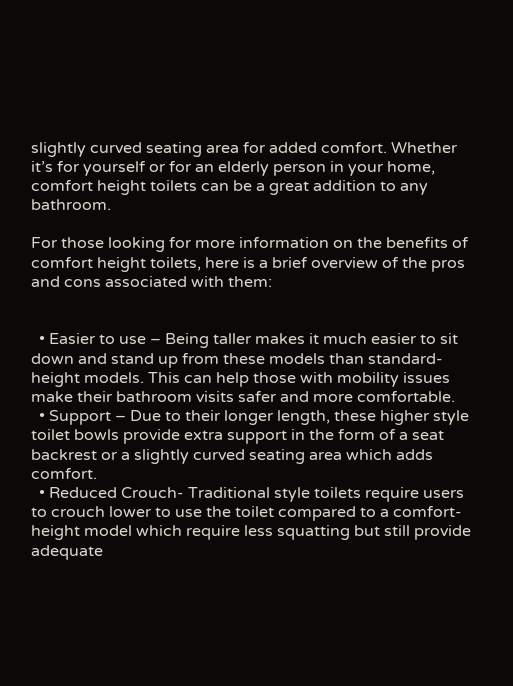slightly curved seating area for added comfort. Whether it’s for yourself or for an elderly person in your home, comfort height toilets can be a great addition to any bathroom.

For those looking for more information on the benefits of comfort height toilets, here is a brief overview of the pros and cons associated with them:


  • Easier to use – Being taller makes it much easier to sit down and stand up from these models than standard-height models. This can help those with mobility issues make their bathroom visits safer and more comfortable.
  • Support – Due to their longer length, these higher style toilet bowls provide extra support in the form of a seat backrest or a slightly curved seating area which adds comfort.
  • Reduced Crouch- Traditional style toilets require users to crouch lower to use the toilet compared to a comfort-height model which require less squatting but still provide adequate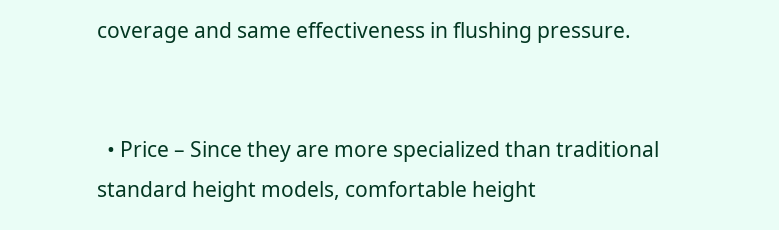coverage and same effectiveness in flushing pressure.


  • Price – Since they are more specialized than traditional standard height models, comfortable height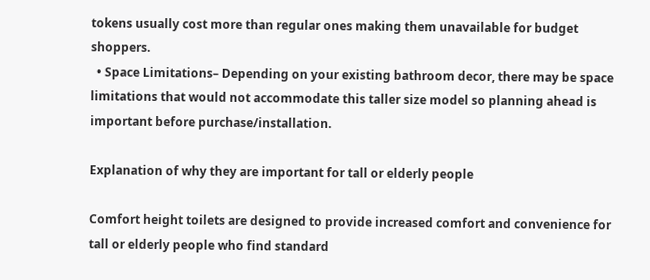tokens usually cost more than regular ones making them unavailable for budget shoppers.
  • Space Limitations– Depending on your existing bathroom decor, there may be space limitations that would not accommodate this taller size model so planning ahead is important before purchase/installation.

Explanation of why they are important for tall or elderly people

Comfort height toilets are designed to provide increased comfort and convenience for tall or elderly people who find standard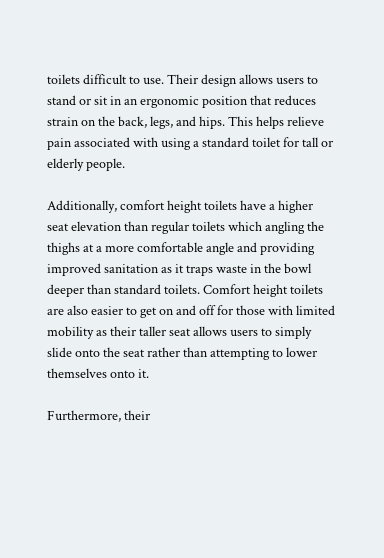toilets difficult to use. Their design allows users to stand or sit in an ergonomic position that reduces strain on the back, legs, and hips. This helps relieve pain associated with using a standard toilet for tall or elderly people.

Additionally, comfort height toilets have a higher seat elevation than regular toilets which angling the thighs at a more comfortable angle and providing improved sanitation as it traps waste in the bowl deeper than standard toilets. Comfort height toilets are also easier to get on and off for those with limited mobility as their taller seat allows users to simply slide onto the seat rather than attempting to lower themselves onto it.

Furthermore, their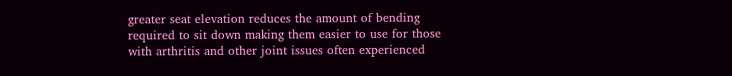greater seat elevation reduces the amount of bending required to sit down making them easier to use for those with arthritis and other joint issues often experienced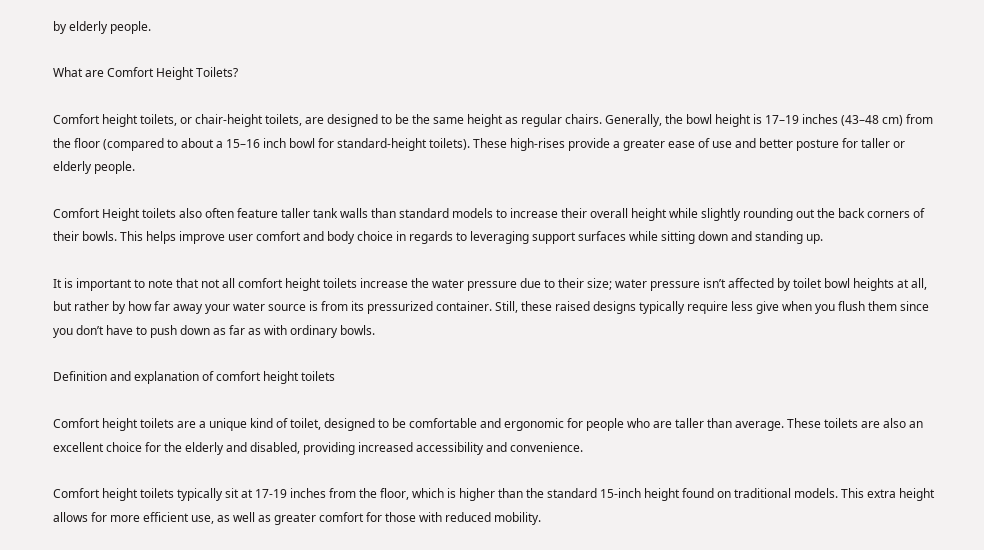by elderly people.

What are Comfort Height Toilets?

Comfort height toilets, or chair-height toilets, are designed to be the same height as regular chairs. Generally, the bowl height is 17–19 inches (43–48 cm) from the floor (compared to about a 15–16 inch bowl for standard-height toilets). These high-rises provide a greater ease of use and better posture for taller or elderly people.

Comfort Height toilets also often feature taller tank walls than standard models to increase their overall height while slightly rounding out the back corners of their bowls. This helps improve user comfort and body choice in regards to leveraging support surfaces while sitting down and standing up.

It is important to note that not all comfort height toilets increase the water pressure due to their size; water pressure isn’t affected by toilet bowl heights at all, but rather by how far away your water source is from its pressurized container. Still, these raised designs typically require less give when you flush them since you don’t have to push down as far as with ordinary bowls.

Definition and explanation of comfort height toilets

Comfort height toilets are a unique kind of toilet, designed to be comfortable and ergonomic for people who are taller than average. These toilets are also an excellent choice for the elderly and disabled, providing increased accessibility and convenience.

Comfort height toilets typically sit at 17-19 inches from the floor, which is higher than the standard 15-inch height found on traditional models. This extra height allows for more efficient use, as well as greater comfort for those with reduced mobility.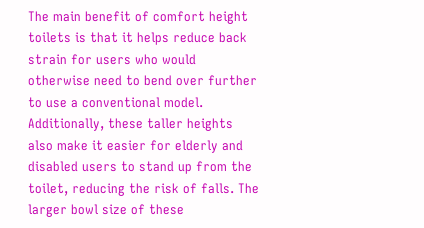The main benefit of comfort height toilets is that it helps reduce back strain for users who would otherwise need to bend over further to use a conventional model. Additionally, these taller heights also make it easier for elderly and disabled users to stand up from the toilet, reducing the risk of falls. The larger bowl size of these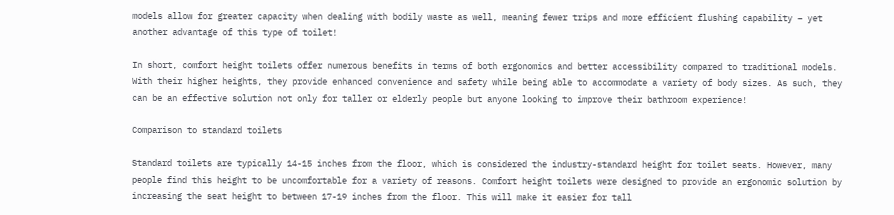models allow for greater capacity when dealing with bodily waste as well, meaning fewer trips and more efficient flushing capability – yet another advantage of this type of toilet!

In short, comfort height toilets offer numerous benefits in terms of both ergonomics and better accessibility compared to traditional models. With their higher heights, they provide enhanced convenience and safety while being able to accommodate a variety of body sizes. As such, they can be an effective solution not only for taller or elderly people but anyone looking to improve their bathroom experience!

Comparison to standard toilets

Standard toilets are typically 14-15 inches from the floor, which is considered the industry-standard height for toilet seats. However, many people find this height to be uncomfortable for a variety of reasons. Comfort height toilets were designed to provide an ergonomic solution by increasing the seat height to between 17-19 inches from the floor. This will make it easier for tall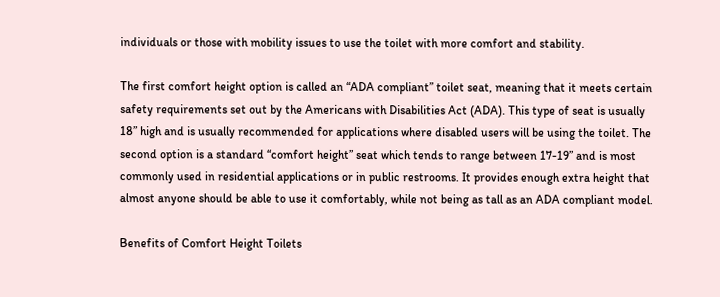individuals or those with mobility issues to use the toilet with more comfort and stability.

The first comfort height option is called an “ADA compliant” toilet seat, meaning that it meets certain safety requirements set out by the Americans with Disabilities Act (ADA). This type of seat is usually 18” high and is usually recommended for applications where disabled users will be using the toilet. The second option is a standard “comfort height” seat which tends to range between 17-19” and is most commonly used in residential applications or in public restrooms. It provides enough extra height that almost anyone should be able to use it comfortably, while not being as tall as an ADA compliant model.

Benefits of Comfort Height Toilets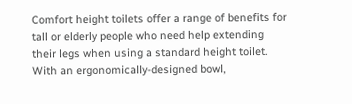Comfort height toilets offer a range of benefits for tall or elderly people who need help extending their legs when using a standard height toilet. With an ergonomically-designed bowl,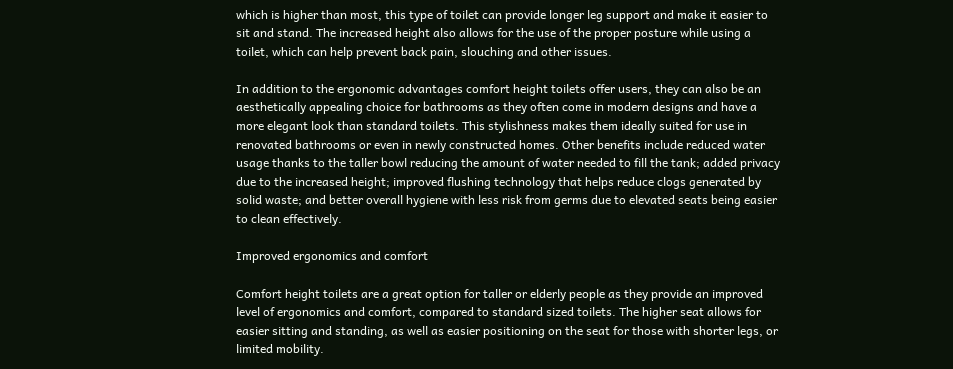which is higher than most, this type of toilet can provide longer leg support and make it easier to sit and stand. The increased height also allows for the use of the proper posture while using a toilet, which can help prevent back pain, slouching and other issues.

In addition to the ergonomic advantages comfort height toilets offer users, they can also be an aesthetically appealing choice for bathrooms as they often come in modern designs and have a more elegant look than standard toilets. This stylishness makes them ideally suited for use in renovated bathrooms or even in newly constructed homes. Other benefits include reduced water usage thanks to the taller bowl reducing the amount of water needed to fill the tank; added privacy due to the increased height; improved flushing technology that helps reduce clogs generated by solid waste; and better overall hygiene with less risk from germs due to elevated seats being easier to clean effectively.

Improved ergonomics and comfort

Comfort height toilets are a great option for taller or elderly people as they provide an improved level of ergonomics and comfort, compared to standard sized toilets. The higher seat allows for easier sitting and standing, as well as easier positioning on the seat for those with shorter legs, or limited mobility.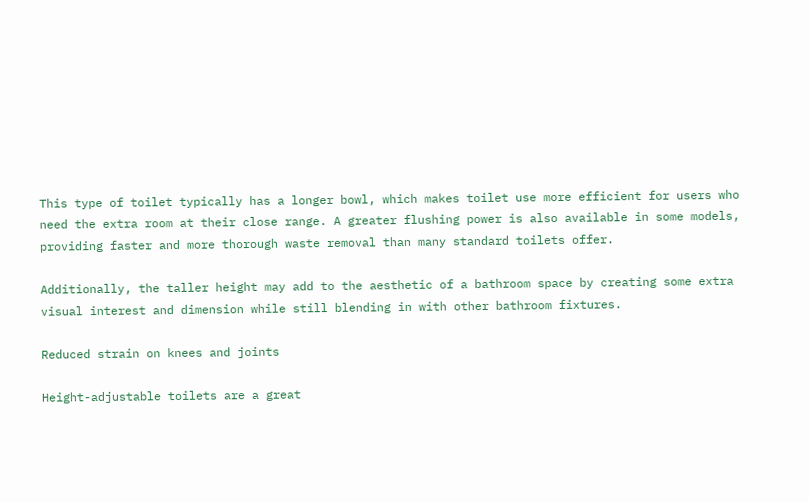This type of toilet typically has a longer bowl, which makes toilet use more efficient for users who need the extra room at their close range. A greater flushing power is also available in some models, providing faster and more thorough waste removal than many standard toilets offer.

Additionally, the taller height may add to the aesthetic of a bathroom space by creating some extra visual interest and dimension while still blending in with other bathroom fixtures.

Reduced strain on knees and joints

Height-adjustable toilets are a great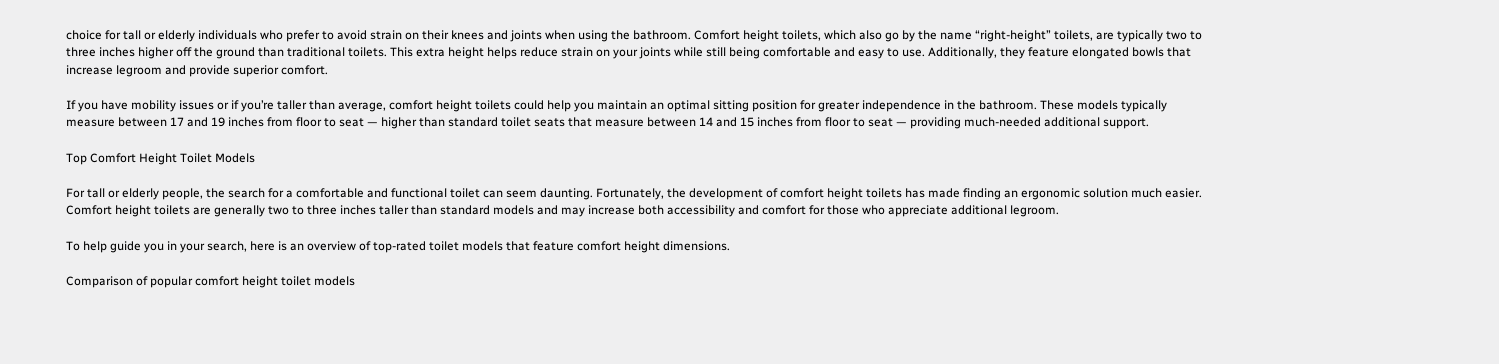choice for tall or elderly individuals who prefer to avoid strain on their knees and joints when using the bathroom. Comfort height toilets, which also go by the name “right-height” toilets, are typically two to three inches higher off the ground than traditional toilets. This extra height helps reduce strain on your joints while still being comfortable and easy to use. Additionally, they feature elongated bowls that increase legroom and provide superior comfort.

If you have mobility issues or if you’re taller than average, comfort height toilets could help you maintain an optimal sitting position for greater independence in the bathroom. These models typically measure between 17 and 19 inches from floor to seat — higher than standard toilet seats that measure between 14 and 15 inches from floor to seat — providing much-needed additional support.

Top Comfort Height Toilet Models

For tall or elderly people, the search for a comfortable and functional toilet can seem daunting. Fortunately, the development of comfort height toilets has made finding an ergonomic solution much easier. Comfort height toilets are generally two to three inches taller than standard models and may increase both accessibility and comfort for those who appreciate additional legroom.

To help guide you in your search, here is an overview of top-rated toilet models that feature comfort height dimensions.

Comparison of popular comfort height toilet models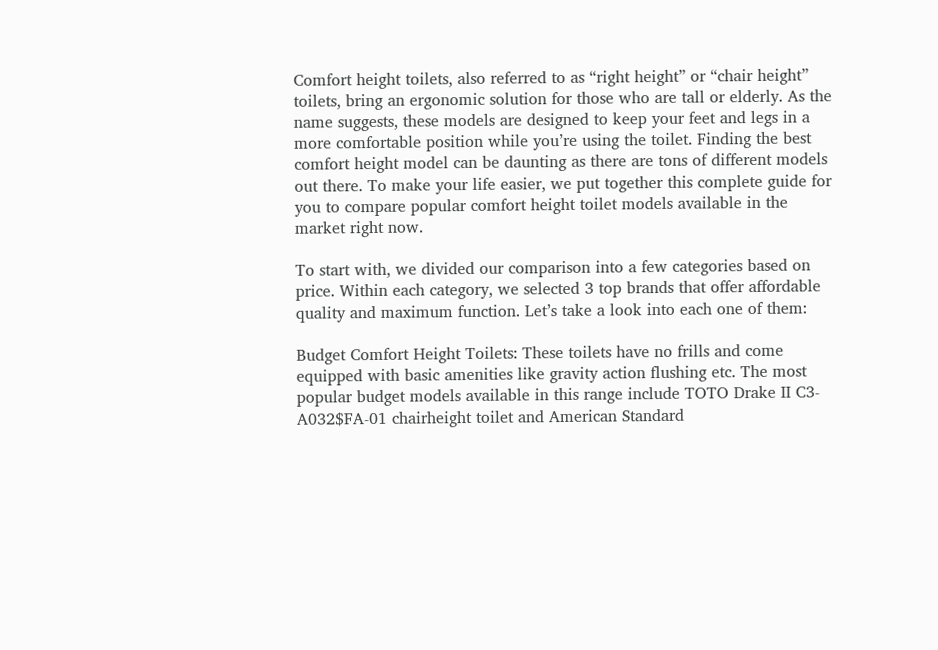Comfort height toilets, also referred to as “right height” or “chair height” toilets, bring an ergonomic solution for those who are tall or elderly. As the name suggests, these models are designed to keep your feet and legs in a more comfortable position while you’re using the toilet. Finding the best comfort height model can be daunting as there are tons of different models out there. To make your life easier, we put together this complete guide for you to compare popular comfort height toilet models available in the market right now.

To start with, we divided our comparison into a few categories based on price. Within each category, we selected 3 top brands that offer affordable quality and maximum function. Let’s take a look into each one of them:

Budget Comfort Height Toilets: These toilets have no frills and come equipped with basic amenities like gravity action flushing etc. The most popular budget models available in this range include TOTO Drake II C3-A032$FA-01 chairheight toilet and American Standard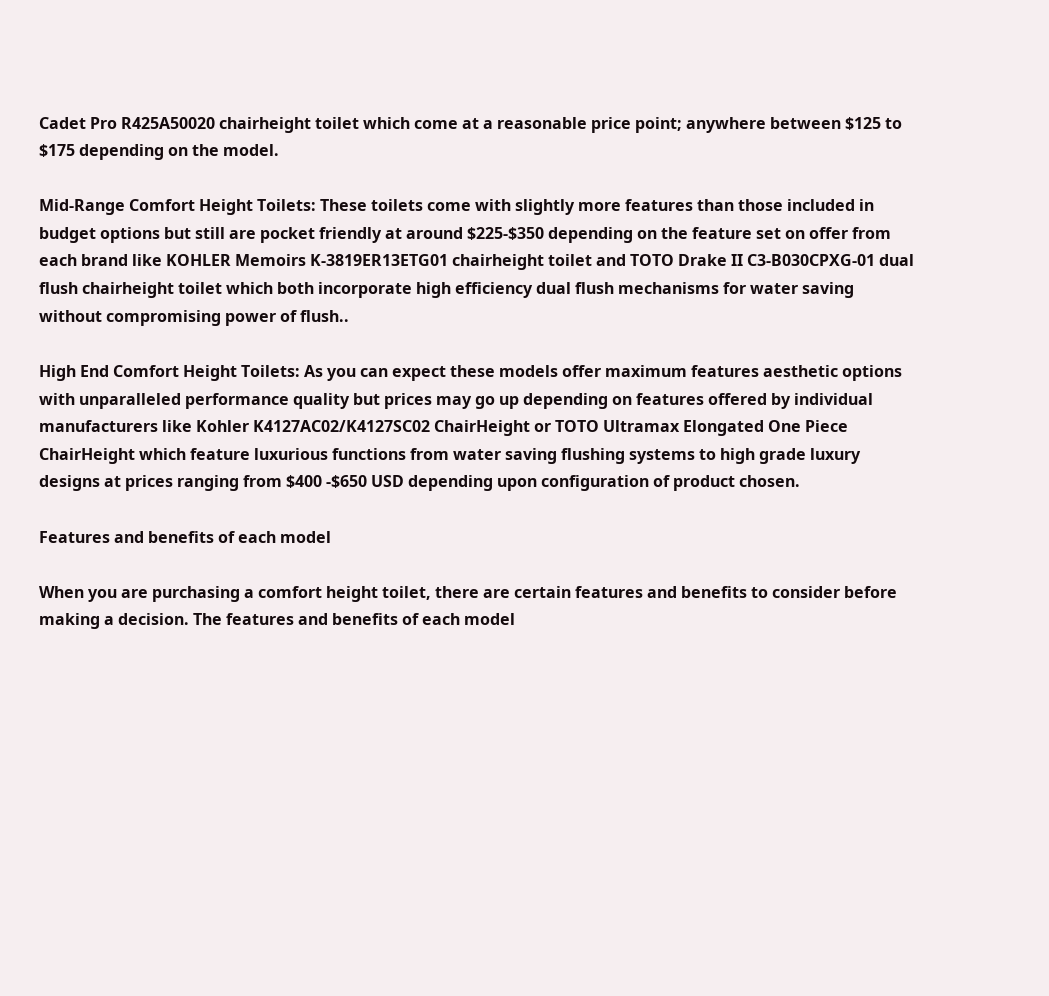Cadet Pro R425A50020 chairheight toilet which come at a reasonable price point; anywhere between $125 to $175 depending on the model.

Mid-Range Comfort Height Toilets: These toilets come with slightly more features than those included in budget options but still are pocket friendly at around $225-$350 depending on the feature set on offer from each brand like KOHLER Memoirs K-3819ER13ETG01 chairheight toilet and TOTO Drake II C3-B030CPXG-01 dual flush chairheight toilet which both incorporate high efficiency dual flush mechanisms for water saving without compromising power of flush..

High End Comfort Height Toilets: As you can expect these models offer maximum features aesthetic options with unparalleled performance quality but prices may go up depending on features offered by individual manufacturers like Kohler K4127AC02/K4127SC02 ChairHeight or TOTO Ultramax Elongated One Piece ChairHeight which feature luxurious functions from water saving flushing systems to high grade luxury designs at prices ranging from $400 -$650 USD depending upon configuration of product chosen.

Features and benefits of each model

When you are purchasing a comfort height toilet, there are certain features and benefits to consider before making a decision. The features and benefits of each model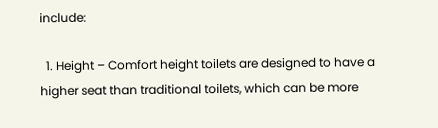include:

  1. Height – Comfort height toilets are designed to have a higher seat than traditional toilets, which can be more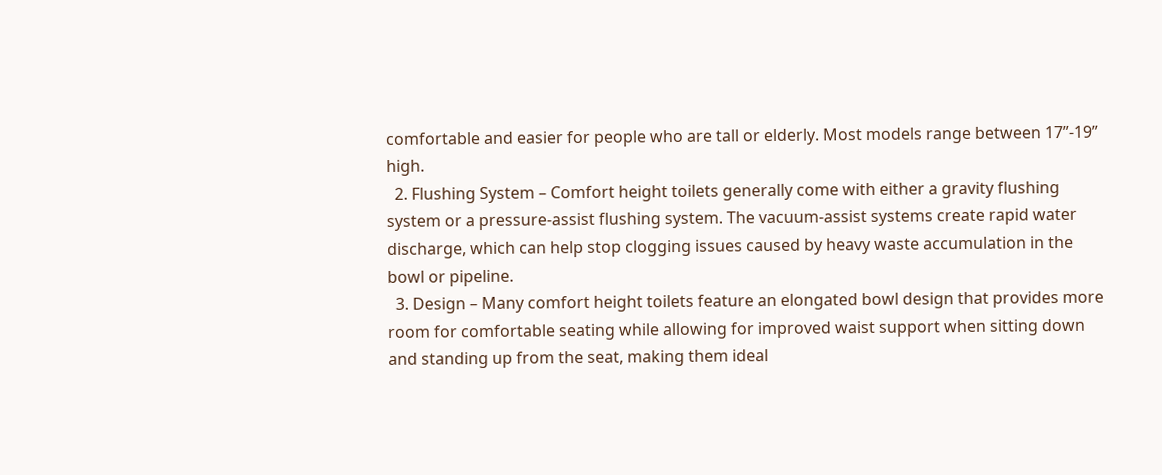comfortable and easier for people who are tall or elderly. Most models range between 17”-19” high.
  2. Flushing System – Comfort height toilets generally come with either a gravity flushing system or a pressure-assist flushing system. The vacuum-assist systems create rapid water discharge, which can help stop clogging issues caused by heavy waste accumulation in the bowl or pipeline.
  3. Design – Many comfort height toilets feature an elongated bowl design that provides more room for comfortable seating while allowing for improved waist support when sitting down and standing up from the seat, making them ideal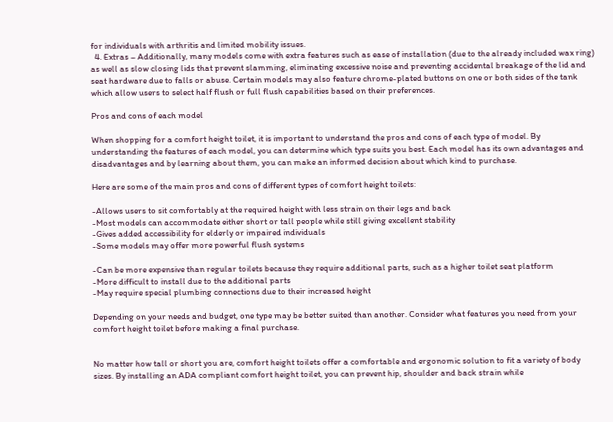for individuals with arthritis and limited mobility issues.
  4. Extras – Additionally, many models come with extra features such as ease of installation (due to the already included wax ring) as well as slow closing lids that prevent slamming, eliminating excessive noise and preventing accidental breakage of the lid and seat hardware due to falls or abuse. Certain models may also feature chrome-plated buttons on one or both sides of the tank which allow users to select half flush or full flush capabilities based on their preferences.

Pros and cons of each model

When shopping for a comfort height toilet, it is important to understand the pros and cons of each type of model. By understanding the features of each model, you can determine which type suits you best. Each model has its own advantages and disadvantages and by learning about them, you can make an informed decision about which kind to purchase.

Here are some of the main pros and cons of different types of comfort height toilets:

-Allows users to sit comfortably at the required height with less strain on their legs and back
-Most models can accommodate either short or tall people while still giving excellent stability
-Gives added accessibility for elderly or impaired individuals
-Some models may offer more powerful flush systems

-Can be more expensive than regular toilets because they require additional parts, such as a higher toilet seat platform
-More difficult to install due to the additional parts
-May require special plumbing connections due to their increased height

Depending on your needs and budget, one type may be better suited than another. Consider what features you need from your comfort height toilet before making a final purchase.


No matter how tall or short you are, comfort height toilets offer a comfortable and ergonomic solution to fit a variety of body sizes. By installing an ADA compliant comfort height toilet, you can prevent hip, shoulder and back strain while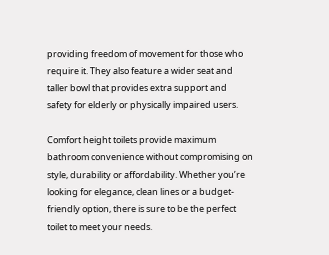providing freedom of movement for those who require it. They also feature a wider seat and taller bowl that provides extra support and safety for elderly or physically impaired users.

Comfort height toilets provide maximum bathroom convenience without compromising on style, durability or affordability. Whether you’re looking for elegance, clean lines or a budget-friendly option, there is sure to be the perfect toilet to meet your needs.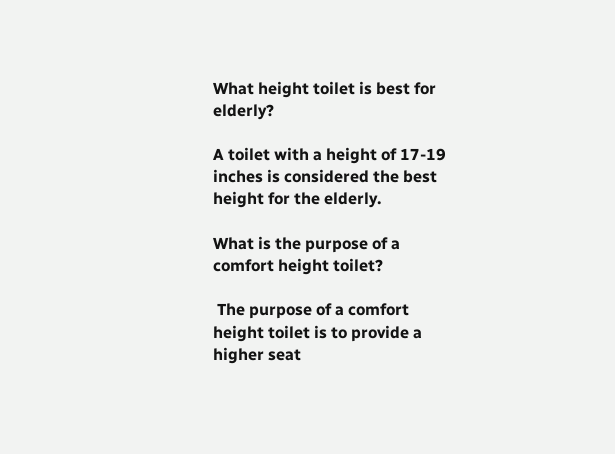What height toilet is best for elderly?

A toilet with a height of 17-19 inches is considered the best height for the elderly.

What is the purpose of a comfort height toilet?

 The purpose of a comfort height toilet is to provide a higher seat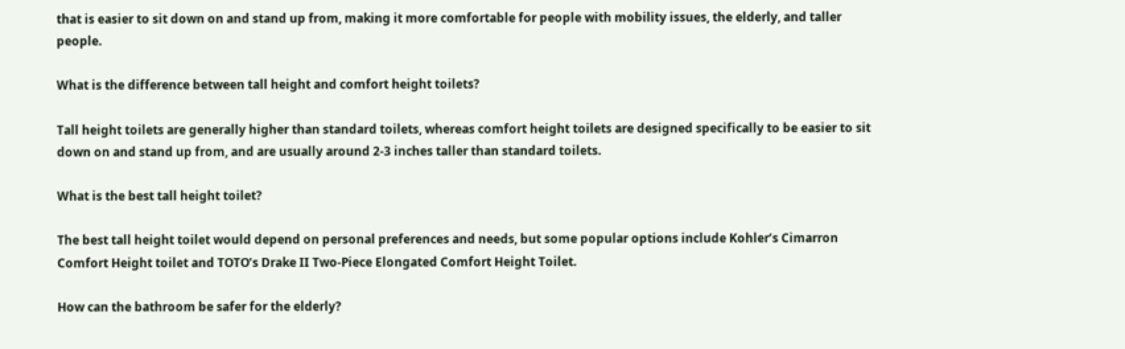that is easier to sit down on and stand up from, making it more comfortable for people with mobility issues, the elderly, and taller people.

What is the difference between tall height and comfort height toilets?

Tall height toilets are generally higher than standard toilets, whereas comfort height toilets are designed specifically to be easier to sit down on and stand up from, and are usually around 2-3 inches taller than standard toilets.

What is the best tall height toilet?

The best tall height toilet would depend on personal preferences and needs, but some popular options include Kohler’s Cimarron Comfort Height toilet and TOTO’s Drake II Two-Piece Elongated Comfort Height Toilet.

How can the bathroom be safer for the elderly?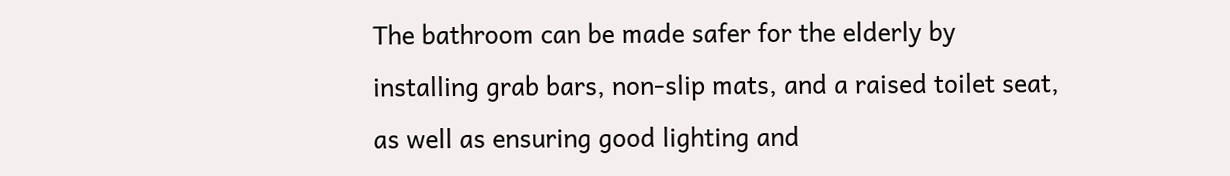The bathroom can be made safer for the elderly by installing grab bars, non-slip mats, and a raised toilet seat, as well as ensuring good lighting and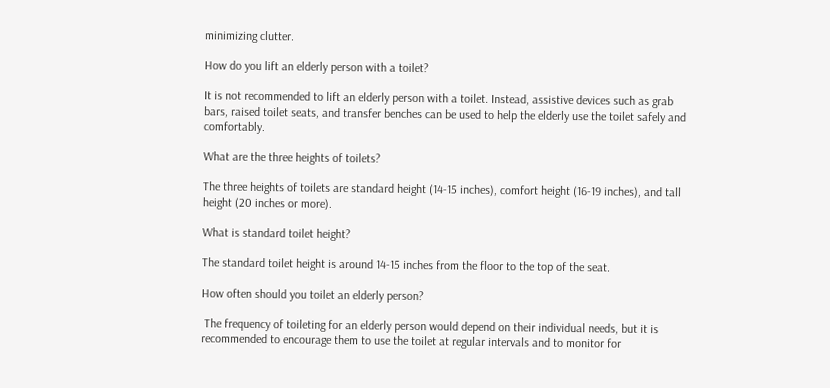minimizing clutter.

How do you lift an elderly person with a toilet?

It is not recommended to lift an elderly person with a toilet. Instead, assistive devices such as grab bars, raised toilet seats, and transfer benches can be used to help the elderly use the toilet safely and comfortably.

What are the three heights of toilets?

The three heights of toilets are standard height (14-15 inches), comfort height (16-19 inches), and tall height (20 inches or more).

What is standard toilet height?

The standard toilet height is around 14-15 inches from the floor to the top of the seat.

How often should you toilet an elderly person?

 The frequency of toileting for an elderly person would depend on their individual needs, but it is recommended to encourage them to use the toilet at regular intervals and to monitor for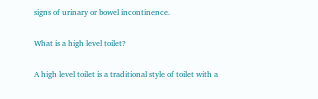signs of urinary or bowel incontinence.

What is a high level toilet?

A high level toilet is a traditional style of toilet with a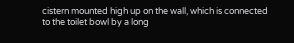cistern mounted high up on the wall, which is connected to the toilet bowl by a long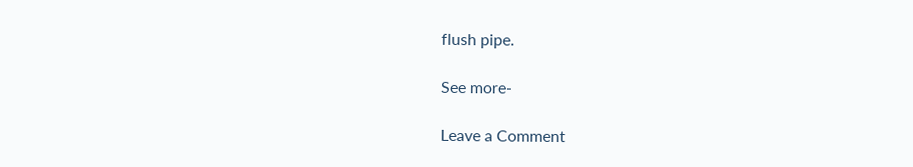flush pipe.

See more-

Leave a Comment